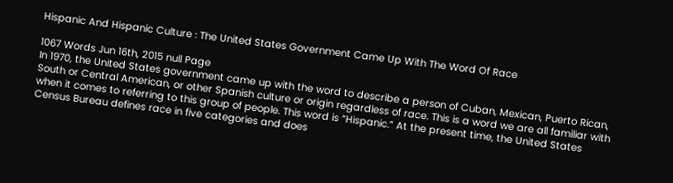Hispanic And Hispanic Culture : The United States Government Came Up With The Word Of Race

1067 Words Jun 16th, 2015 null Page
In 1970, the United States government came up with the word to describe a person of Cuban, Mexican, Puerto Rican, South or Central American, or other Spanish culture or origin regardless of race. This is a word we are all familiar with when it comes to referring to this group of people. This word is “Hispanic.” At the present time, the United States Census Bureau defines race in five categories and does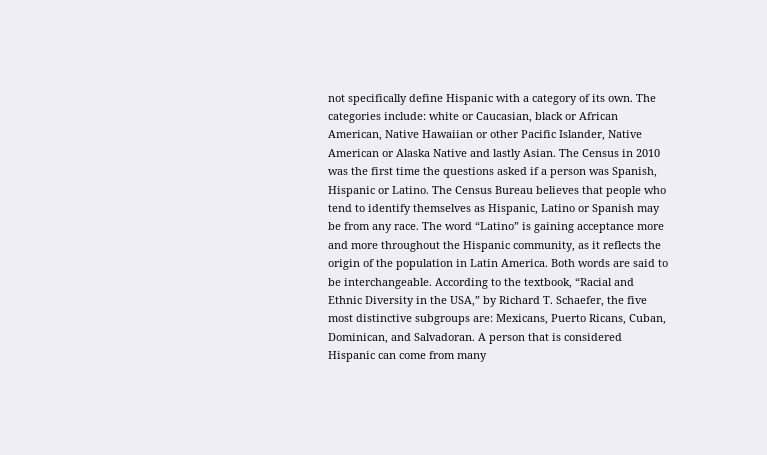not specifically define Hispanic with a category of its own. The categories include: white or Caucasian, black or African American, Native Hawaiian or other Pacific Islander, Native American or Alaska Native and lastly Asian. The Census in 2010 was the first time the questions asked if a person was Spanish, Hispanic or Latino. The Census Bureau believes that people who tend to identify themselves as Hispanic, Latino or Spanish may be from any race. The word “Latino” is gaining acceptance more and more throughout the Hispanic community, as it reflects the origin of the population in Latin America. Both words are said to be interchangeable. According to the textbook, “Racial and Ethnic Diversity in the USA,” by Richard T. Schaefer, the five most distinctive subgroups are: Mexicans, Puerto Ricans, Cuban, Dominican, and Salvadoran. A person that is considered Hispanic can come from many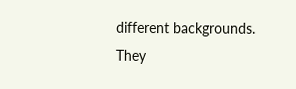different backgrounds. They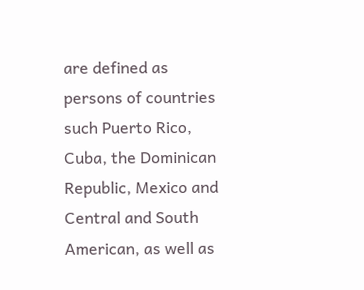are defined as persons of countries such Puerto Rico, Cuba, the Dominican Republic, Mexico and Central and South American, as well as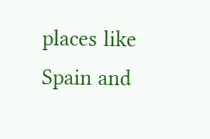places like Spain and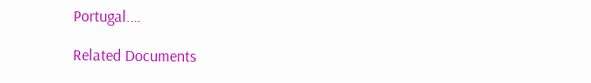Portugal.…

Related Documents